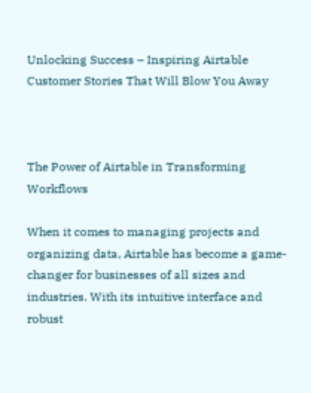Unlocking Success – Inspiring Airtable Customer Stories That Will Blow You Away



The Power of Airtable in Transforming Workflows

When it comes to managing projects and organizing data, Airtable has become a game-changer for businesses of all sizes and industries. With its intuitive interface and robust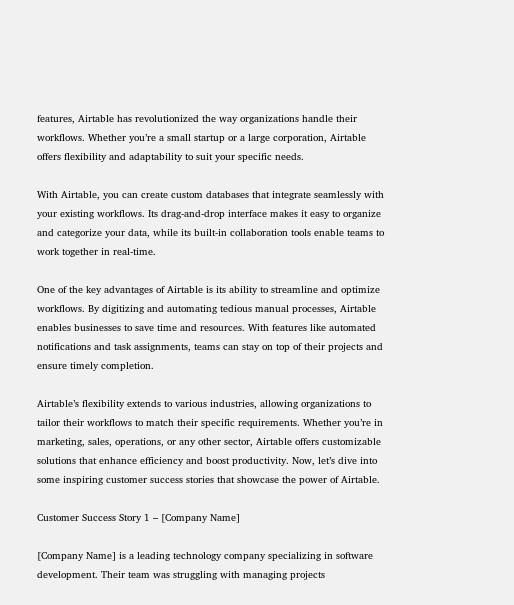features, Airtable has revolutionized the way organizations handle their workflows. Whether you’re a small startup or a large corporation, Airtable offers flexibility and adaptability to suit your specific needs.

With Airtable, you can create custom databases that integrate seamlessly with your existing workflows. Its drag-and-drop interface makes it easy to organize and categorize your data, while its built-in collaboration tools enable teams to work together in real-time.

One of the key advantages of Airtable is its ability to streamline and optimize workflows. By digitizing and automating tedious manual processes, Airtable enables businesses to save time and resources. With features like automated notifications and task assignments, teams can stay on top of their projects and ensure timely completion.

Airtable’s flexibility extends to various industries, allowing organizations to tailor their workflows to match their specific requirements. Whether you’re in marketing, sales, operations, or any other sector, Airtable offers customizable solutions that enhance efficiency and boost productivity. Now, let’s dive into some inspiring customer success stories that showcase the power of Airtable.

Customer Success Story 1 – [Company Name]

[Company Name] is a leading technology company specializing in software development. Their team was struggling with managing projects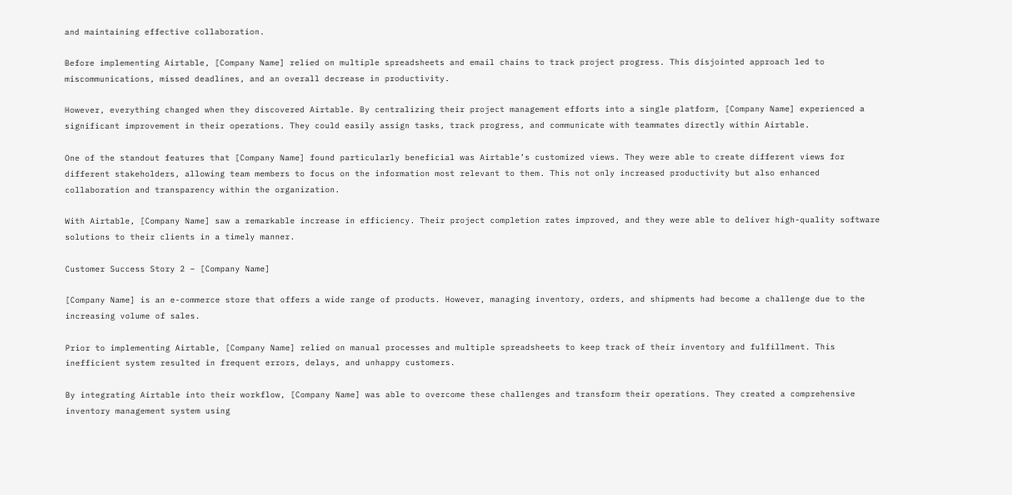and maintaining effective collaboration.

Before implementing Airtable, [Company Name] relied on multiple spreadsheets and email chains to track project progress. This disjointed approach led to miscommunications, missed deadlines, and an overall decrease in productivity.

However, everything changed when they discovered Airtable. By centralizing their project management efforts into a single platform, [Company Name] experienced a significant improvement in their operations. They could easily assign tasks, track progress, and communicate with teammates directly within Airtable.

One of the standout features that [Company Name] found particularly beneficial was Airtable’s customized views. They were able to create different views for different stakeholders, allowing team members to focus on the information most relevant to them. This not only increased productivity but also enhanced collaboration and transparency within the organization.

With Airtable, [Company Name] saw a remarkable increase in efficiency. Their project completion rates improved, and they were able to deliver high-quality software solutions to their clients in a timely manner.

Customer Success Story 2 – [Company Name]

[Company Name] is an e-commerce store that offers a wide range of products. However, managing inventory, orders, and shipments had become a challenge due to the increasing volume of sales.

Prior to implementing Airtable, [Company Name] relied on manual processes and multiple spreadsheets to keep track of their inventory and fulfillment. This inefficient system resulted in frequent errors, delays, and unhappy customers.

By integrating Airtable into their workflow, [Company Name] was able to overcome these challenges and transform their operations. They created a comprehensive inventory management system using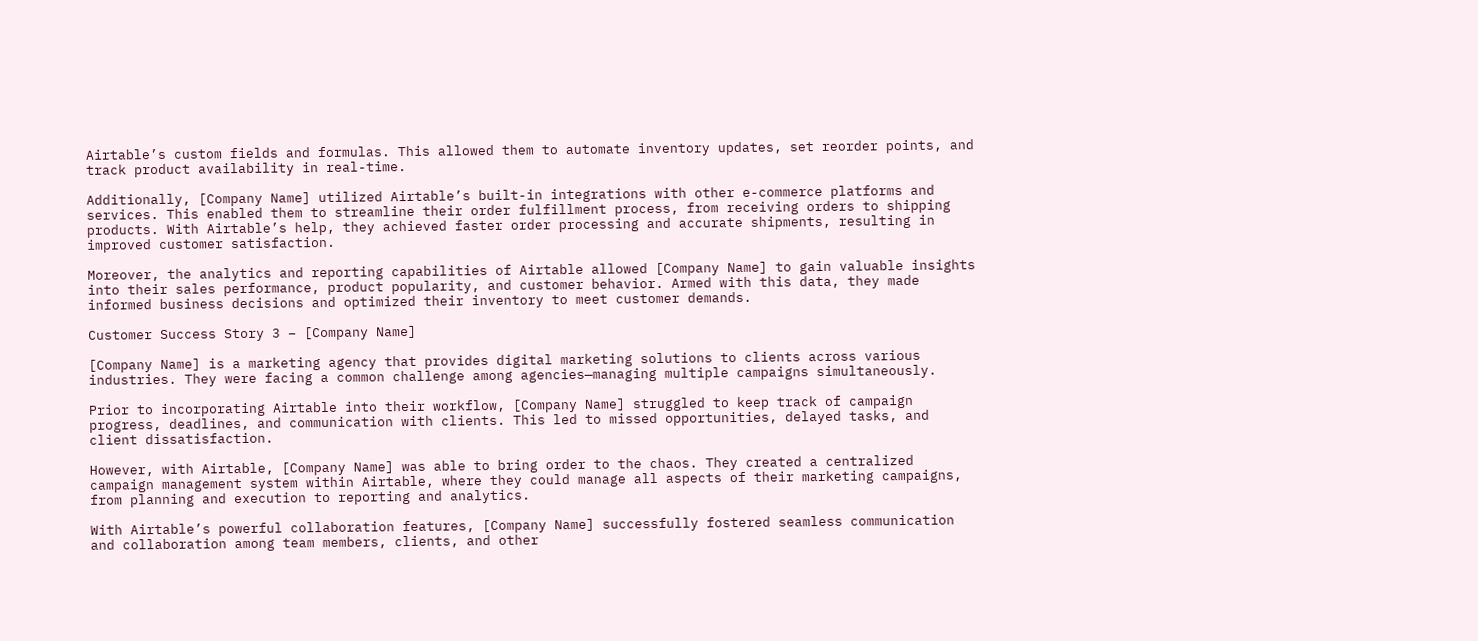Airtable’s custom fields and formulas. This allowed them to automate inventory updates, set reorder points, and track product availability in real-time.

Additionally, [Company Name] utilized Airtable’s built-in integrations with other e-commerce platforms and services. This enabled them to streamline their order fulfillment process, from receiving orders to shipping products. With Airtable’s help, they achieved faster order processing and accurate shipments, resulting in improved customer satisfaction.

Moreover, the analytics and reporting capabilities of Airtable allowed [Company Name] to gain valuable insights into their sales performance, product popularity, and customer behavior. Armed with this data, they made informed business decisions and optimized their inventory to meet customer demands.

Customer Success Story 3 – [Company Name]

[Company Name] is a marketing agency that provides digital marketing solutions to clients across various industries. They were facing a common challenge among agencies—managing multiple campaigns simultaneously.

Prior to incorporating Airtable into their workflow, [Company Name] struggled to keep track of campaign progress, deadlines, and communication with clients. This led to missed opportunities, delayed tasks, and client dissatisfaction.

However, with Airtable, [Company Name] was able to bring order to the chaos. They created a centralized campaign management system within Airtable, where they could manage all aspects of their marketing campaigns, from planning and execution to reporting and analytics.

With Airtable’s powerful collaboration features, [Company Name] successfully fostered seamless communication and collaboration among team members, clients, and other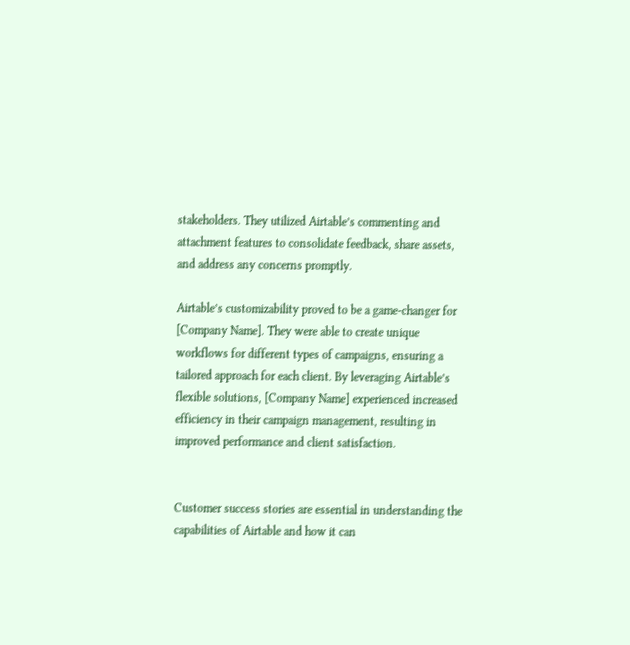stakeholders. They utilized Airtable’s commenting and attachment features to consolidate feedback, share assets, and address any concerns promptly.

Airtable’s customizability proved to be a game-changer for [Company Name]. They were able to create unique workflows for different types of campaigns, ensuring a tailored approach for each client. By leveraging Airtable’s flexible solutions, [Company Name] experienced increased efficiency in their campaign management, resulting in improved performance and client satisfaction.


Customer success stories are essential in understanding the capabilities of Airtable and how it can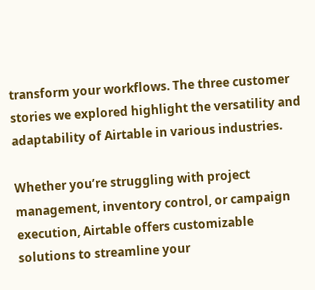transform your workflows. The three customer stories we explored highlight the versatility and adaptability of Airtable in various industries.

Whether you’re struggling with project management, inventory control, or campaign execution, Airtable offers customizable solutions to streamline your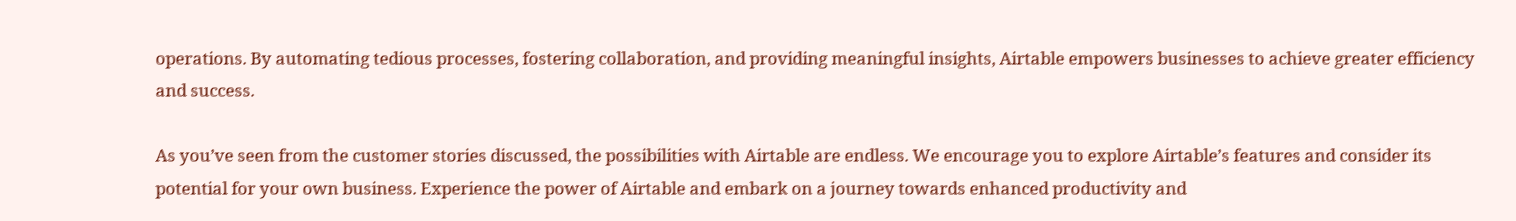operations. By automating tedious processes, fostering collaboration, and providing meaningful insights, Airtable empowers businesses to achieve greater efficiency and success.

As you’ve seen from the customer stories discussed, the possibilities with Airtable are endless. We encourage you to explore Airtable’s features and consider its potential for your own business. Experience the power of Airtable and embark on a journey towards enhanced productivity and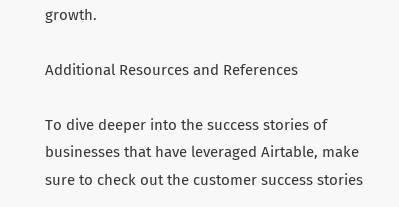growth.

Additional Resources and References

To dive deeper into the success stories of businesses that have leveraged Airtable, make sure to check out the customer success stories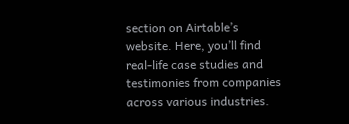section on Airtable’s website. Here, you’ll find real-life case studies and testimonies from companies across various industries.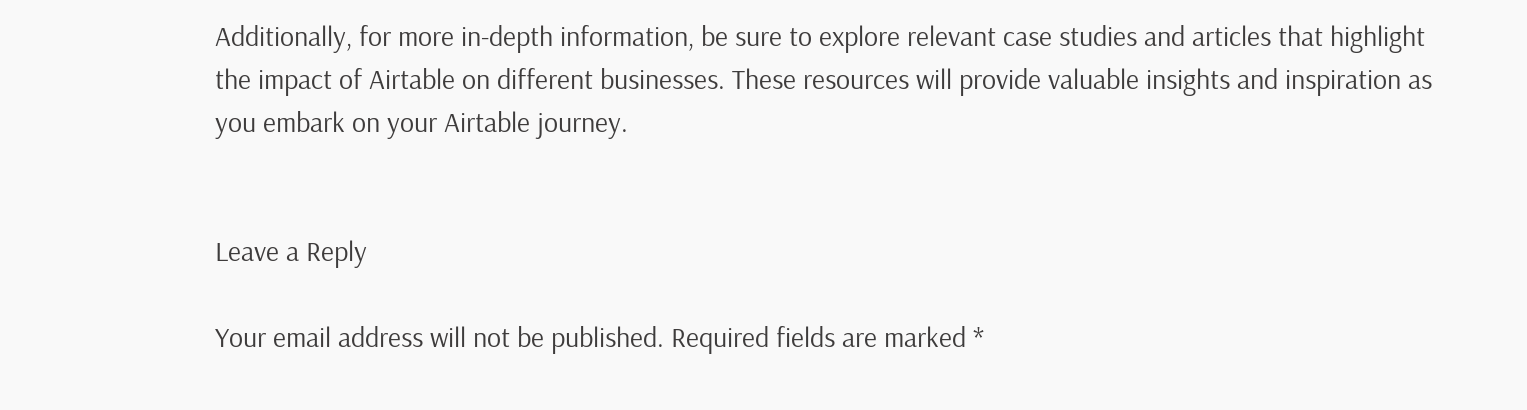Additionally, for more in-depth information, be sure to explore relevant case studies and articles that highlight the impact of Airtable on different businesses. These resources will provide valuable insights and inspiration as you embark on your Airtable journey.


Leave a Reply

Your email address will not be published. Required fields are marked *